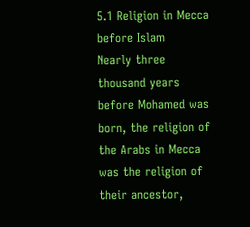5.1 Religion in Mecca before Islam
Nearly three thousand years before Mohamed was born, the religion of the Arabs in Mecca was the religion of their ancestor,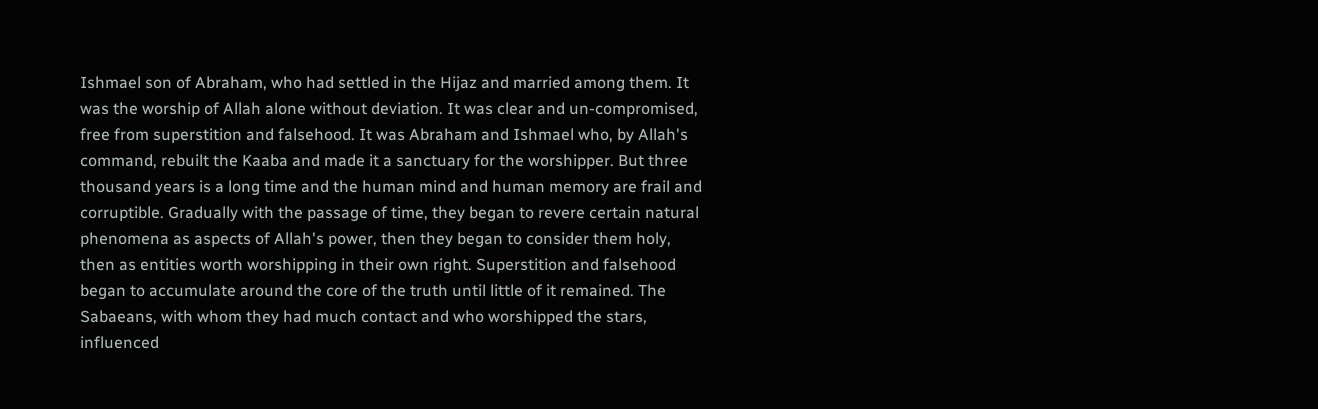Ishmael son of Abraham, who had settled in the Hijaz and married among them. It was the worship of Allah alone without deviation. It was clear and un-compromised, free from superstition and falsehood. It was Abraham and Ishmael who, by Allah's command, rebuilt the Kaaba and made it a sanctuary for the worshipper. But three thousand years is a long time and the human mind and human memory are frail and corruptible. Gradually with the passage of time, they began to revere certain natural phenomena as aspects of Allah's power, then they began to consider them holy, then as entities worth worshipping in their own right. Superstition and falsehood began to accumulate around the core of the truth until little of it remained. The Sabaeans, with whom they had much contact and who worshipped the stars, influenced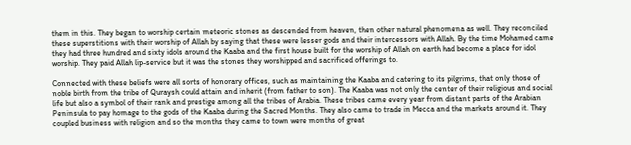them in this. They began to worship certain meteoric stones as descended from heaven, then other natural phenomena as well. They reconciled these superstitions with their worship of Allah by saying that these were lesser gods and their intercessors with Allah. By the time Mohamed came they had three hundred and sixty idols around the Kaaba and the first house built for the worship of Allah on earth had become a place for idol worship. They paid Allah lip-service but it was the stones they worshipped and sacrificed offerings to.

Connected with these beliefs were all sorts of honorary offices, such as maintaining the Kaaba and catering to its pilgrims, that only those of noble birth from the tribe of Quraysh could attain and inherit (from father to son). The Kaaba was not only the center of their religious and social life but also a symbol of their rank and prestige among all the tribes of Arabia. These tribes came every year from distant parts of the Arabian Peninsula to pay homage to the gods of the Kaaba during the Sacred Months. They also came to trade in Mecca and the markets around it. They coupled business with religion and so the months they came to town were months of great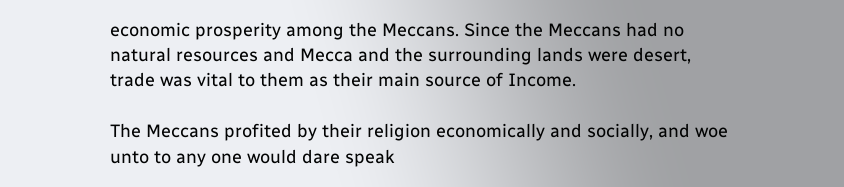economic prosperity among the Meccans. Since the Meccans had no natural resources and Mecca and the surrounding lands were desert, trade was vital to them as their main source of Income.

The Meccans profited by their religion economically and socially, and woe unto to any one would dare speak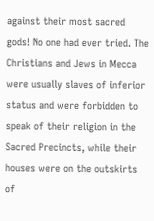against their most sacred gods! No one had ever tried. The Christians and Jews in Mecca were usually slaves of inferior status and were forbidden to speak of their religion in the Sacred Precincts, while their houses were on the outskirts of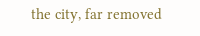the city, far removed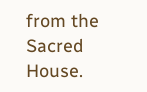from the Sacred House.